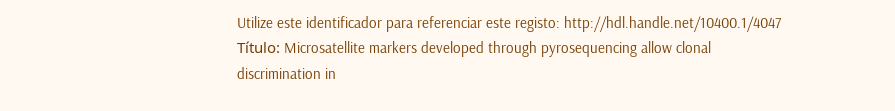Utilize este identificador para referenciar este registo: http://hdl.handle.net/10400.1/4047
Título: Microsatellite markers developed through pyrosequencing allow clonal discrimination in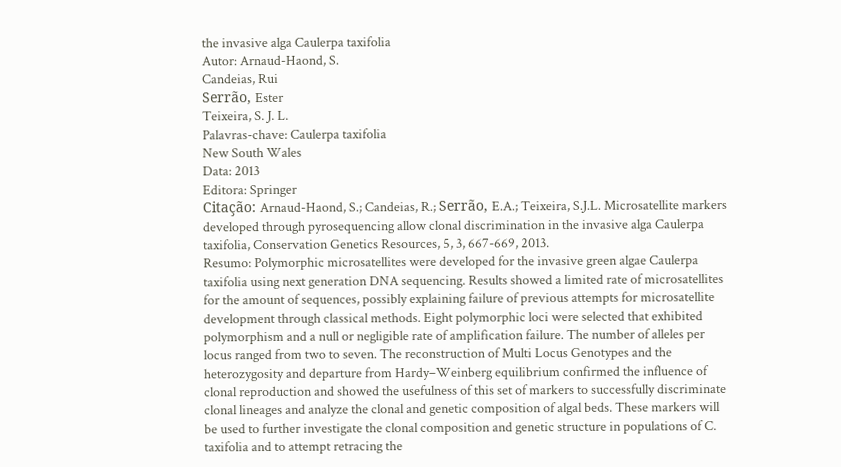the invasive alga Caulerpa taxifolia
Autor: Arnaud-Haond, S.
Candeias, Rui
Serrão, Ester
Teixeira, S. J. L.
Palavras-chave: Caulerpa taxifolia
New South Wales
Data: 2013
Editora: Springer
Citação: Arnaud-Haond, S.; Candeias, R.; Serrão, E.A.; Teixeira, S.J.L. Microsatellite markers developed through pyrosequencing allow clonal discrimination in the invasive alga Caulerpa taxifolia, Conservation Genetics Resources, 5, 3, 667-669, 2013.
Resumo: Polymorphic microsatellites were developed for the invasive green algae Caulerpa taxifolia using next generation DNA sequencing. Results showed a limited rate of microsatellites for the amount of sequences, possibly explaining failure of previous attempts for microsatellite development through classical methods. Eight polymorphic loci were selected that exhibited polymorphism and a null or negligible rate of amplification failure. The number of alleles per locus ranged from two to seven. The reconstruction of Multi Locus Genotypes and the heterozygosity and departure from Hardy–Weinberg equilibrium confirmed the influence of clonal reproduction and showed the usefulness of this set of markers to successfully discriminate clonal lineages and analyze the clonal and genetic composition of algal beds. These markers will be used to further investigate the clonal composition and genetic structure in populations of C. taxifolia and to attempt retracing the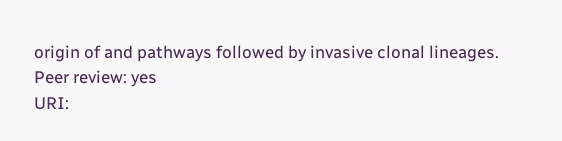origin of and pathways followed by invasive clonal lineages.
Peer review: yes
URI: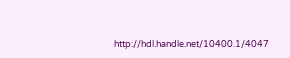http://hdl.handle.net/10400.1/4047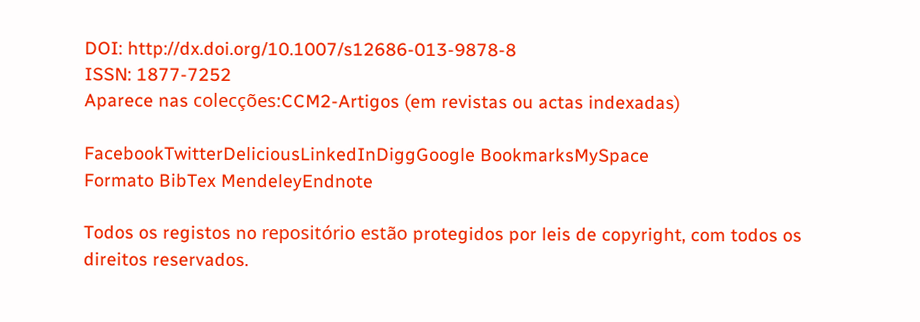DOI: http://dx.doi.org/10.1007/s12686-013-9878-8
ISSN: 1877-7252
Aparece nas colecções:CCM2-Artigos (em revistas ou actas indexadas)

FacebookTwitterDeliciousLinkedInDiggGoogle BookmarksMySpace
Formato BibTex MendeleyEndnote

Todos os registos no repositório estão protegidos por leis de copyright, com todos os direitos reservados.